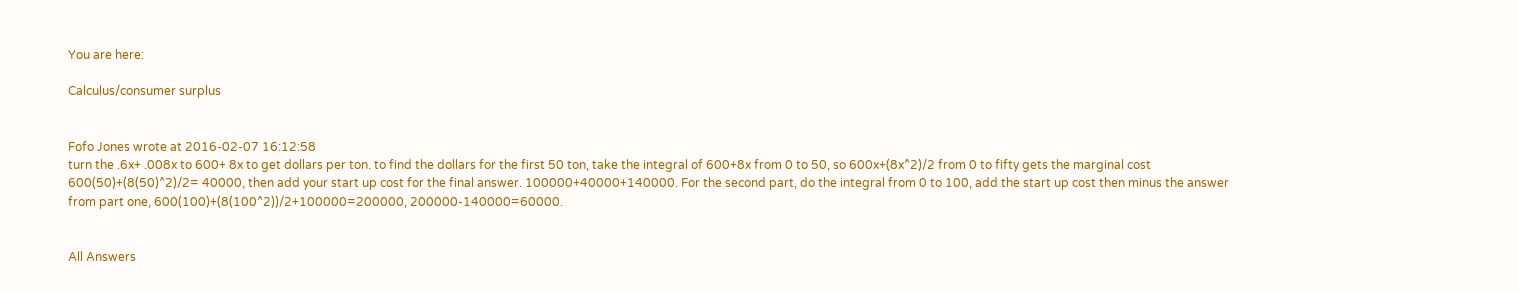You are here:

Calculus/consumer surplus


Fofo Jones wrote at 2016-02-07 16:12:58
turn the .6x+ .008x to 600+ 8x to get dollars per ton. to find the dollars for the first 50 ton, take the integral of 600+8x from 0 to 50, so 600x+(8x^2)/2 from 0 to fifty gets the marginal cost 600(50)+(8(50)^2)/2= 40000, then add your start up cost for the final answer. 100000+40000+140000. For the second part, do the integral from 0 to 100, add the start up cost then minus the answer from part one, 600(100)+(8(100^2))/2+100000=200000, 200000-140000=60000.


All Answers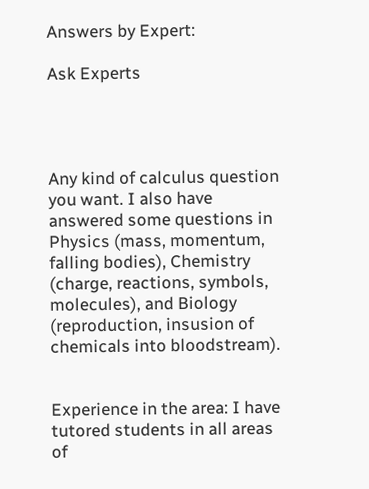Answers by Expert:

Ask Experts




Any kind of calculus question you want. I also have answered some questions in Physics (mass, momentum, falling bodies), Chemistry (charge, reactions, symbols, molecules), and Biology (reproduction, insusion of chemicals into bloodstream).


Experience in the area: I have tutored students in all areas of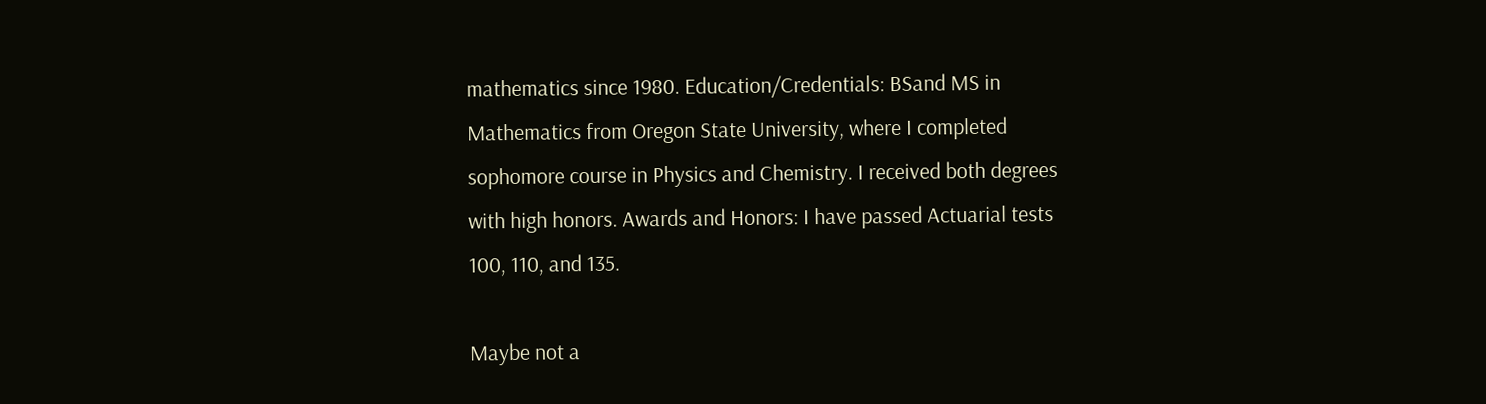mathematics since 1980. Education/Credentials: BSand MS in Mathematics from Oregon State University, where I completed sophomore course in Physics and Chemistry. I received both degrees with high honors. Awards and Honors: I have passed Actuarial tests 100, 110, and 135.

Maybe not a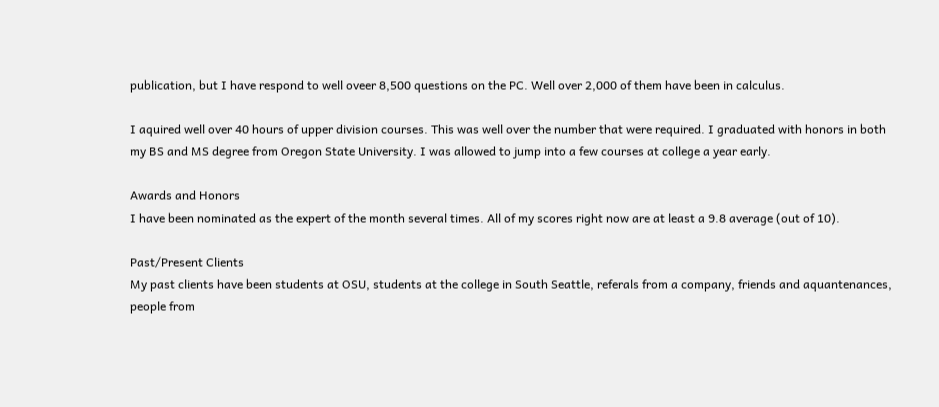publication, but I have respond to well oveer 8,500 questions on the PC. Well over 2,000 of them have been in calculus.

I aquired well over 40 hours of upper division courses. This was well over the number that were required. I graduated with honors in both my BS and MS degree from Oregon State University. I was allowed to jump into a few courses at college a year early.

Awards and Honors
I have been nominated as the expert of the month several times. All of my scores right now are at least a 9.8 average (out of 10).

Past/Present Clients
My past clients have been students at OSU, students at the college in South Seattle, referals from a company, friends and aquantenances, people from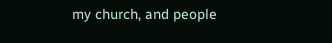my church, and people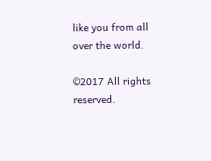like you from all over the world.

©2017 All rights reserved.